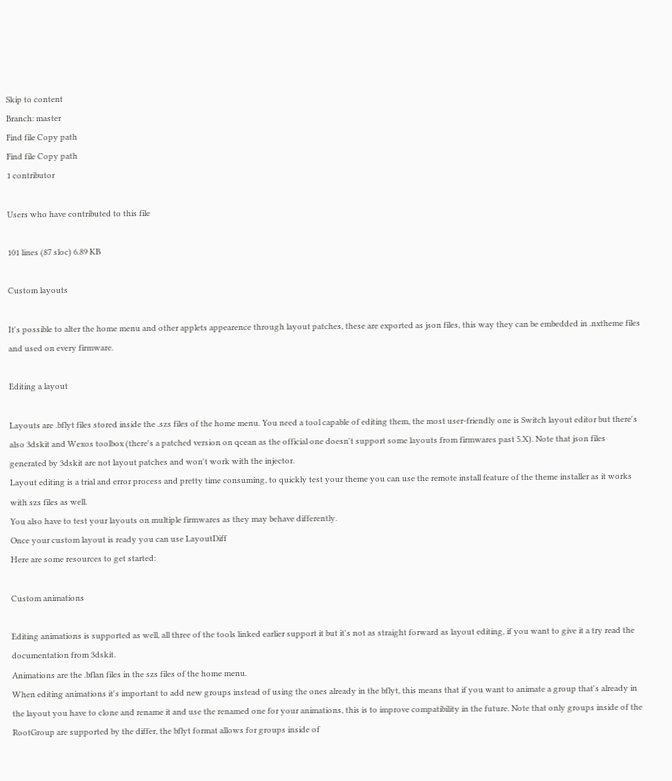Skip to content
Branch: master
Find file Copy path
Find file Copy path
1 contributor

Users who have contributed to this file

101 lines (87 sloc) 6.89 KB

Custom layouts

It's possible to alter the home menu and other applets appearence through layout patches, these are exported as json files, this way they can be embedded in .nxtheme files and used on every firmware.

Editing a layout

Layouts are .bflyt files stored inside the .szs files of the home menu. You need a tool capable of editing them, the most user-friendly one is Switch layout editor but there's also 3dskit and Wexos toolbox (there's a patched version on qcean as the official one doesn't support some layouts from firmwares past 5.X). Note that json files generated by 3dskit are not layout patches and won't work with the injector.
Layout editing is a trial and error process and pretty time consuming, to quickly test your theme you can use the remote install feature of the theme installer as it works with szs files as well.
You also have to test your layouts on multiple firmwares as they may behave differently.
Once your custom layout is ready you can use LayoutDiff
Here are some resources to get started:

Custom animations

Editing animations is supported as well, all three of the tools linked earlier support it but it's not as straight forward as layout editing, if you want to give it a try read the documentation from 3dskit.
Animations are the .bflan files in the szs files of the home menu.
When editing animations it's important to add new groups instead of using the ones already in the bflyt, this means that if you want to animate a group that's already in the layout you have to clone and rename it and use the renamed one for your animations, this is to improve compatibility in the future. Note that only groups inside of the RootGroup are supported by the differ, the bflyt format allows for groups inside of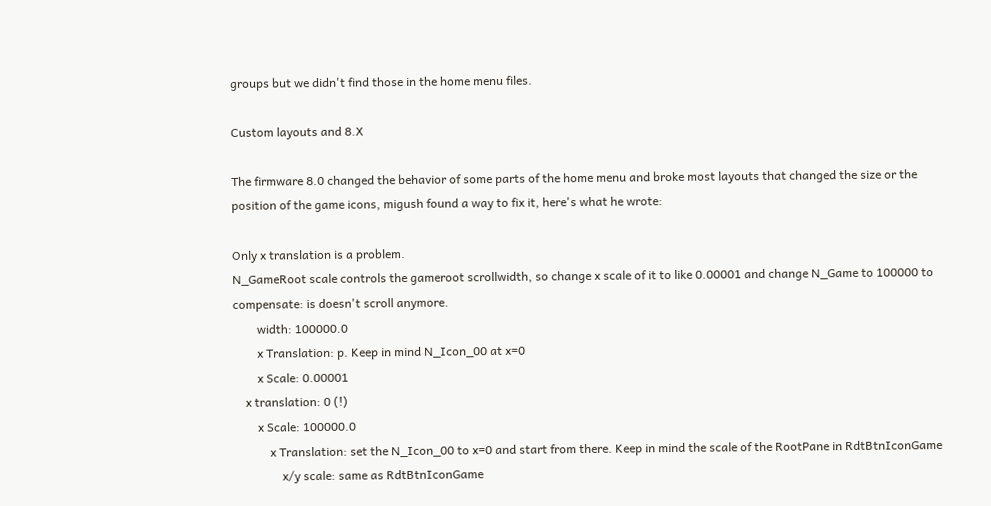groups but we didn't find those in the home menu files.

Custom layouts and 8.X

The firmware 8.0 changed the behavior of some parts of the home menu and broke most layouts that changed the size or the position of the game icons, migush found a way to fix it, here's what he wrote:

Only x translation is a problem.
N_GameRoot scale controls the gameroot scrollwidth, so change x scale of it to like 0.00001 and change N_Game to 100000 to compensate: is doesn't scroll anymore.
        width: 100000.0
        x Translation: p. Keep in mind N_Icon_00 at x=0
        x Scale: 0.00001
    x translation: 0 (!)
        x Scale: 100000.0
            x Translation: set the N_Icon_00 to x=0 and start from there. Keep in mind the scale of the RootPane in RdtBtnIconGame
                x/y scale: same as RdtBtnIconGame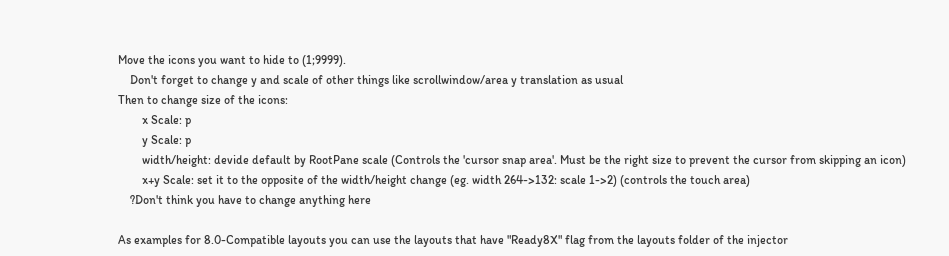Move the icons you want to hide to (1;9999).
    Don't forget to change y and scale of other things like scrollwindow/area y translation as usual
Then to change size of the icons:
        x Scale: p
        y Scale: p
        width/height: devide default by RootPane scale (Controls the 'cursor snap area'. Must be the right size to prevent the cursor from skipping an icon)
        x+y Scale: set it to the opposite of the width/height change (eg. width 264->132: scale 1->2) (controls the touch area)
    ?Don't think you have to change anything here

As examples for 8.0-Compatible layouts you can use the layouts that have "Ready8X" flag from the layouts folder of the injector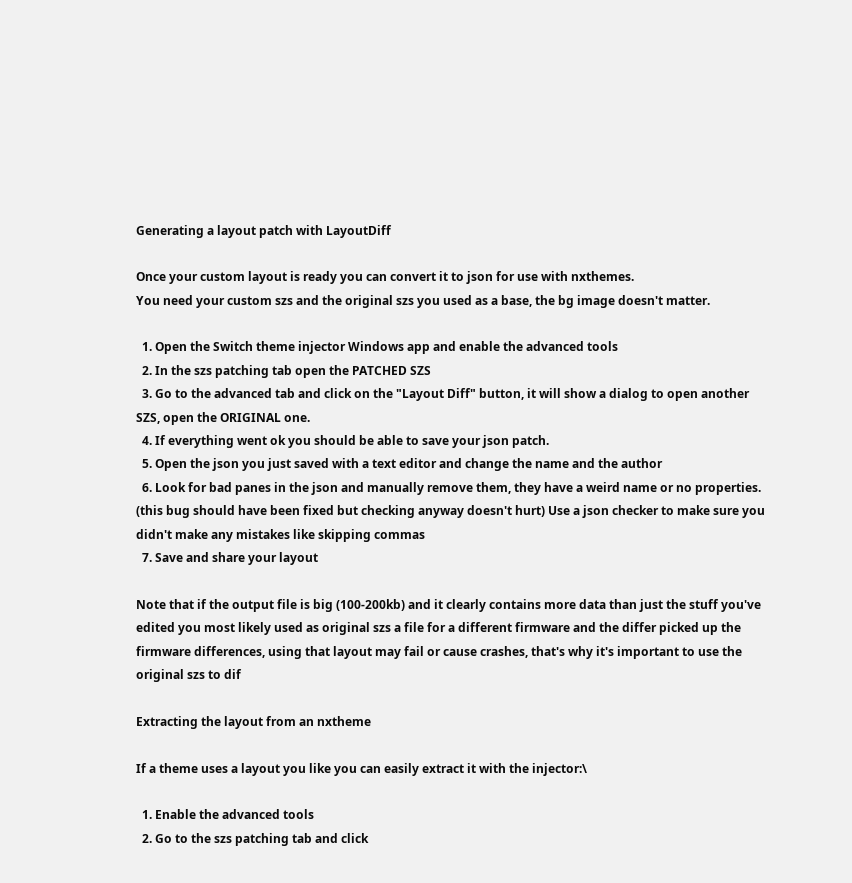Generating a layout patch with LayoutDiff

Once your custom layout is ready you can convert it to json for use with nxthemes.
You need your custom szs and the original szs you used as a base, the bg image doesn't matter.

  1. Open the Switch theme injector Windows app and enable the advanced tools
  2. In the szs patching tab open the PATCHED SZS
  3. Go to the advanced tab and click on the "Layout Diff" button, it will show a dialog to open another SZS, open the ORIGINAL one.
  4. If everything went ok you should be able to save your json patch.
  5. Open the json you just saved with a text editor and change the name and the author
  6. Look for bad panes in the json and manually remove them, they have a weird name or no properties. (this bug should have been fixed but checking anyway doesn't hurt) Use a json checker to make sure you didn't make any mistakes like skipping commas
  7. Save and share your layout

Note that if the output file is big (100-200kb) and it clearly contains more data than just the stuff you've edited you most likely used as original szs a file for a different firmware and the differ picked up the firmware differences, using that layout may fail or cause crashes, that's why it's important to use the original szs to dif

Extracting the layout from an nxtheme

If a theme uses a layout you like you can easily extract it with the injector:\

  1. Enable the advanced tools
  2. Go to the szs patching tab and click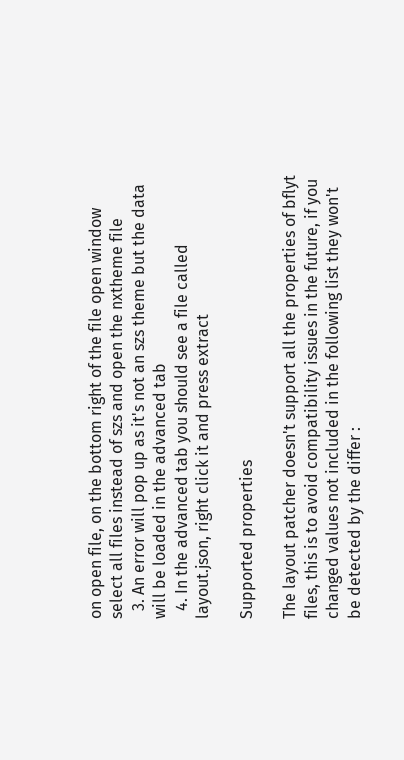on open file, on the bottom right of the file open window select all files instead of szs and open the nxtheme file
  3. An error will pop up as it's not an szs theme but the data will be loaded in the advanced tab
  4. In the advanced tab you should see a file called layout.json, right click it and press extract

Supported properties

The layout patcher doesn't support all the properties of bflyt files, this is to avoid compatibility issues in the future, if you changed values not included in the following list they won't be detected by the differ :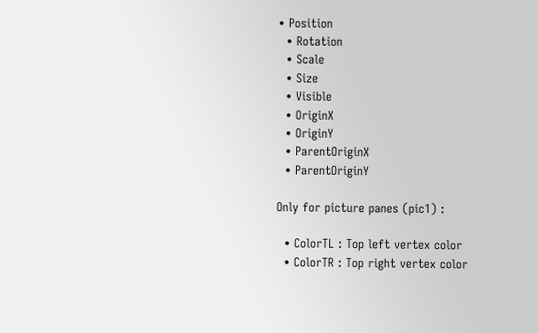• Position
  • Rotation
  • Scale
  • Size
  • Visible
  • OriginX
  • OriginY
  • ParentOriginX
  • ParentOriginY

Only for picture panes (pic1) :

  • ColorTL : Top left vertex color
  • ColorTR : Top right vertex color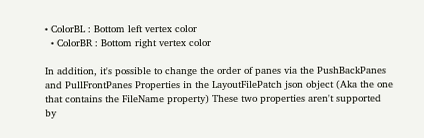• ColorBL : Bottom left vertex color
  • ColorBR : Bottom right vertex color

In addition, it's possible to change the order of panes via the PushBackPanes and PullFrontPanes Properties in the LayoutFilePatch json object (Aka the one that contains the FileName property) These two properties aren't supported by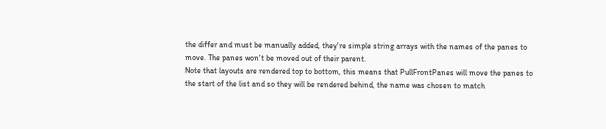the differ and must be manually added, they're simple string arrays with the names of the panes to move. The panes won't be moved out of their parent.
Note that layouts are rendered top to bottom, this means that PullFrontPanes will move the panes to the start of the list and so they will be rendered behind, the name was chosen to match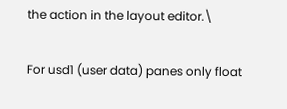the action in the layout editor.\

For usd1 (user data) panes only float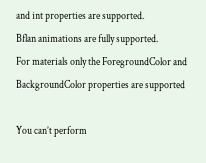and int properties are supported.
Bflan animations are fully supported.
For materials only the ForegroundColor and BackgroundColor properties are supported

You can’t perform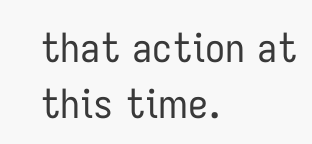that action at this time.